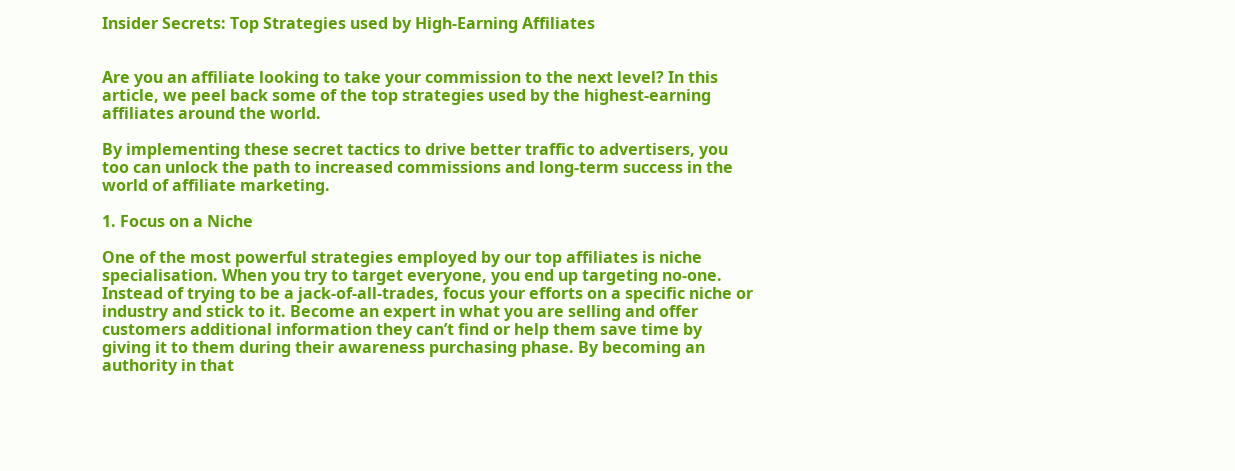Insider Secrets: Top Strategies used by High-Earning Affiliates


Are you an affiliate looking to take your commission to the next level? In this article, we peel back some of the top strategies used by the highest-earning affiliates around the world.

By implementing these secret tactics to drive better traffic to advertisers, you too can unlock the path to increased commissions and long-term success in the world of affiliate marketing.

1. Focus on a Niche

One of the most powerful strategies employed by our top affiliates is niche specialisation. When you try to target everyone, you end up targeting no-one. Instead of trying to be a jack-of-all-trades, focus your efforts on a specific niche or industry and stick to it. Become an expert in what you are selling and offer customers additional information they can’t find or help them save time by giving it to them during their awareness purchasing phase. By becoming an authority in that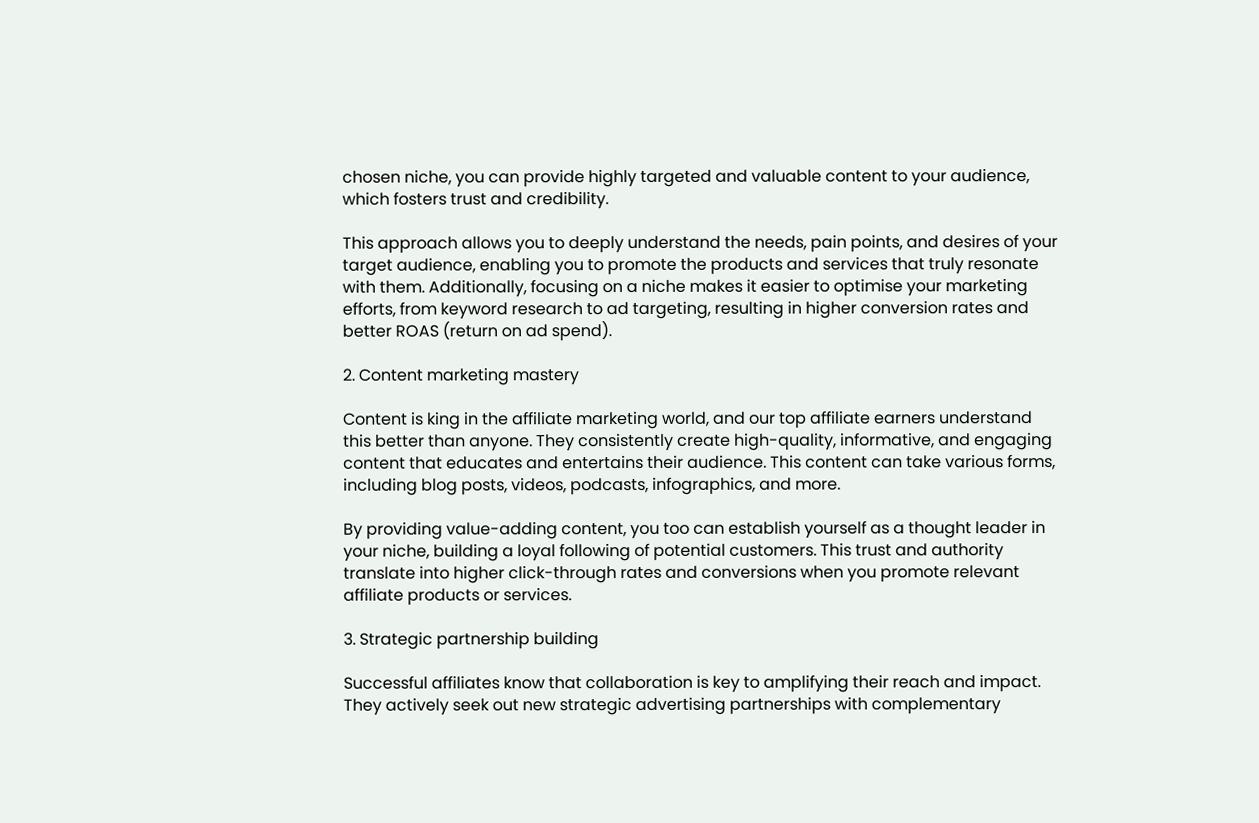chosen niche, you can provide highly targeted and valuable content to your audience, which fosters trust and credibility.

This approach allows you to deeply understand the needs, pain points, and desires of your target audience, enabling you to promote the products and services that truly resonate with them. Additionally, focusing on a niche makes it easier to optimise your marketing efforts, from keyword research to ad targeting, resulting in higher conversion rates and better ROAS (return on ad spend).

2. Content marketing mastery

Content is king in the affiliate marketing world, and our top affiliate earners understand this better than anyone. They consistently create high-quality, informative, and engaging content that educates and entertains their audience. This content can take various forms, including blog posts, videos, podcasts, infographics, and more.

By providing value-adding content, you too can establish yourself as a thought leader in your niche, building a loyal following of potential customers. This trust and authority translate into higher click-through rates and conversions when you promote relevant affiliate products or services.

3. Strategic partnership building

Successful affiliates know that collaboration is key to amplifying their reach and impact. They actively seek out new strategic advertising partnerships with complementary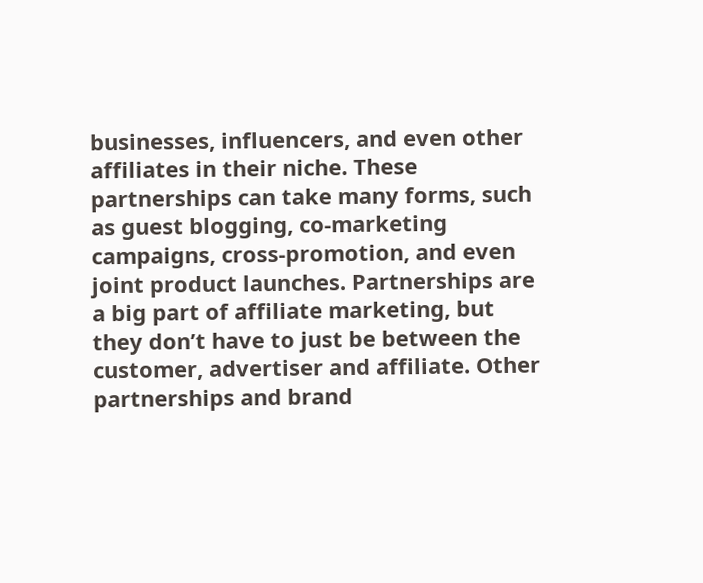businesses, influencers, and even other affiliates in their niche. These partnerships can take many forms, such as guest blogging, co-marketing campaigns, cross-promotion, and even joint product launches. Partnerships are a big part of affiliate marketing, but they don’t have to just be between the customer, advertiser and affiliate. Other partnerships and brand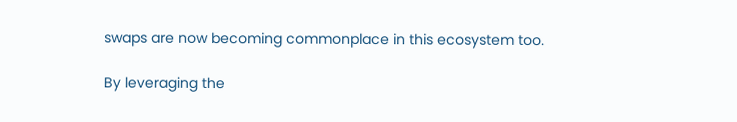swaps are now becoming commonplace in this ecosystem too.

By leveraging the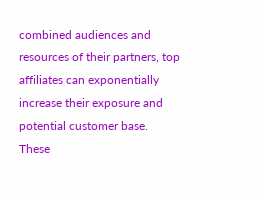combined audiences and resources of their partners, top affiliates can exponentially increase their exposure and potential customer base. These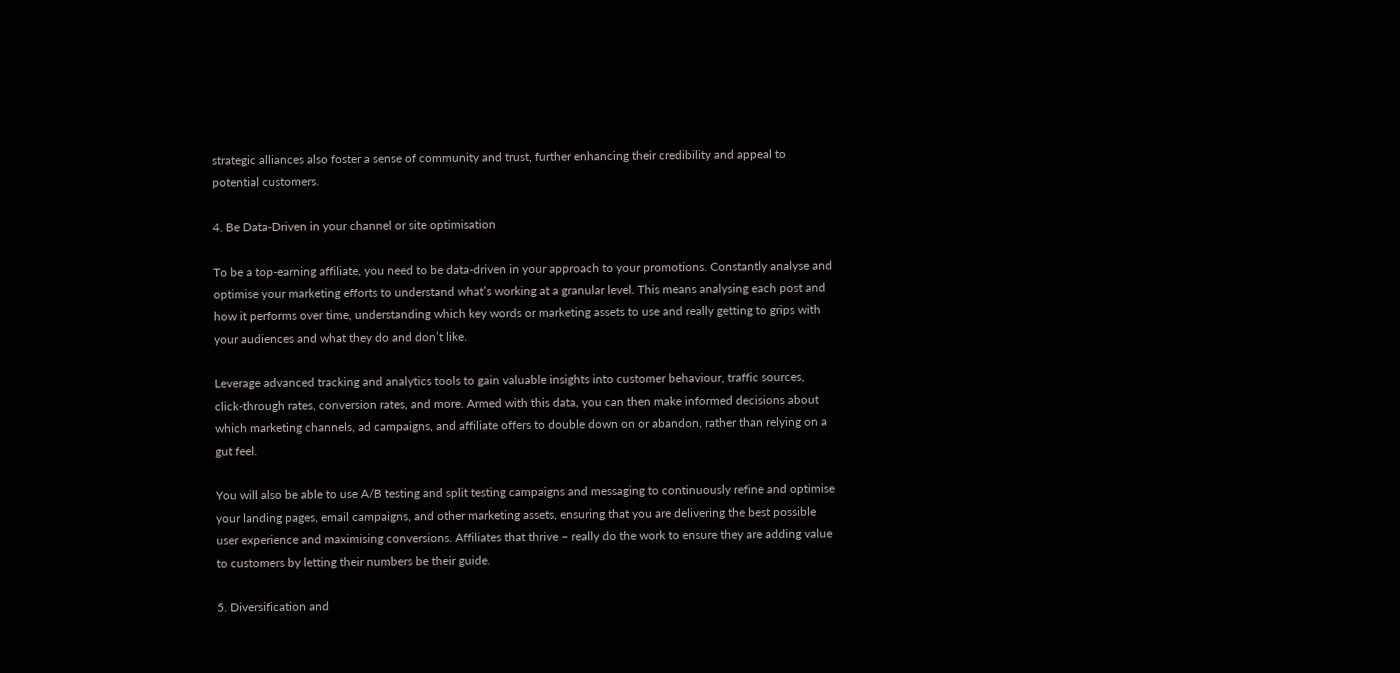strategic alliances also foster a sense of community and trust, further enhancing their credibility and appeal to potential customers.

4. Be Data-Driven in your channel or site optimisation

To be a top-earning affiliate, you need to be data-driven in your approach to your promotions. Constantly analyse and optimise your marketing efforts to understand what’s working at a granular level. This means analysing each post and how it performs over time, understanding which key words or marketing assets to use and really getting to grips with your audiences and what they do and don’t like.

Leverage advanced tracking and analytics tools to gain valuable insights into customer behaviour, traffic sources, click-through rates, conversion rates, and more. Armed with this data, you can then make informed decisions about which marketing channels, ad campaigns, and affiliate offers to double down on or abandon, rather than relying on a gut feel.

You will also be able to use A/B testing and split testing campaigns and messaging to continuously refine and optimise your landing pages, email campaigns, and other marketing assets, ensuring that you are delivering the best possible user experience and maximising conversions. Affiliates that thrive – really do the work to ensure they are adding value to customers by letting their numbers be their guide.

5. Diversification and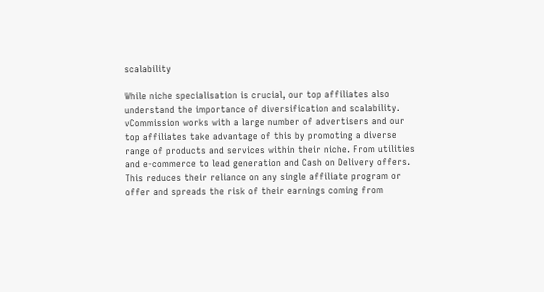scalability

While niche specialisation is crucial, our top affiliates also understand the importance of diversification and scalability. vCommission works with a large number of advertisers and our top affiliates take advantage of this by promoting a diverse range of products and services within their niche. From utilities and e-commerce to lead generation and Cash on Delivery offers. This reduces their reliance on any single affiliate program or offer and spreads the risk of their earnings coming from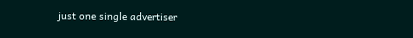just one single advertiser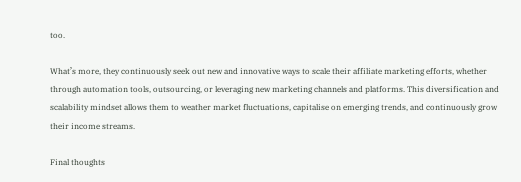too.

What’s more, they continuously seek out new and innovative ways to scale their affiliate marketing efforts, whether through automation tools, outsourcing, or leveraging new marketing channels and platforms. This diversification and scalability mindset allows them to weather market fluctuations, capitalise on emerging trends, and continuously grow their income streams.

Final thoughts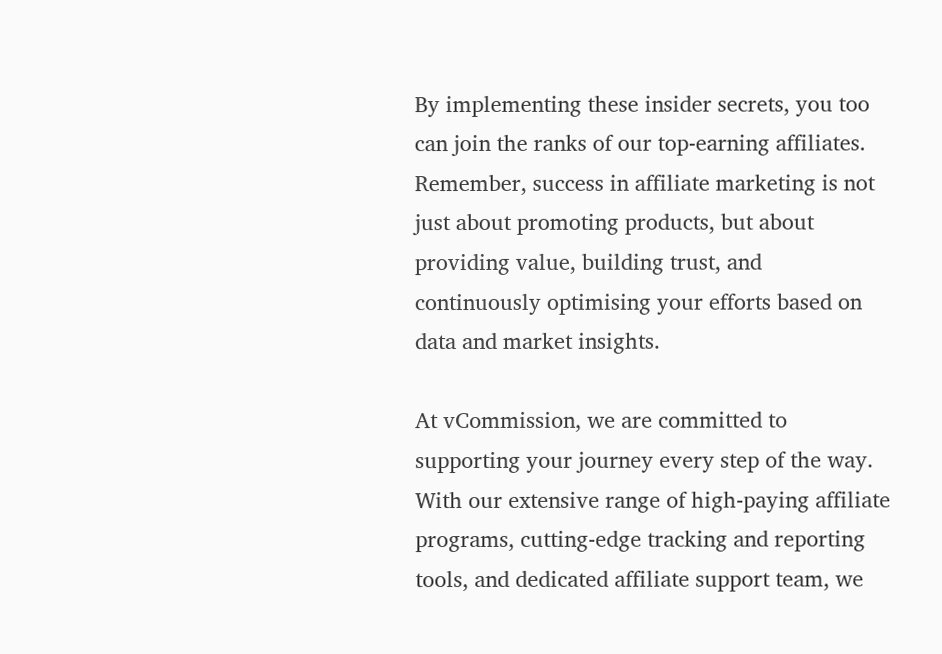By implementing these insider secrets, you too can join the ranks of our top-earning affiliates. Remember, success in affiliate marketing is not just about promoting products, but about providing value, building trust, and continuously optimising your efforts based on data and market insights.

At vCommission, we are committed to supporting your journey every step of the way. With our extensive range of high-paying affiliate programs, cutting-edge tracking and reporting tools, and dedicated affiliate support team, we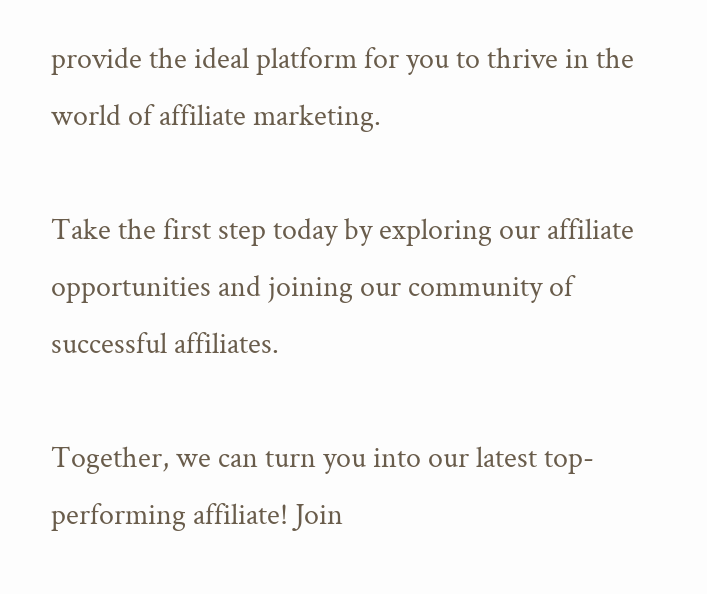provide the ideal platform for you to thrive in the world of affiliate marketing.

Take the first step today by exploring our affiliate opportunities and joining our community of successful affiliates.

Together, we can turn you into our latest top-performing affiliate! Join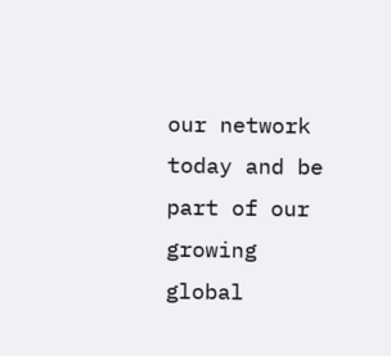our network today and be part of our growing global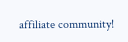affiliate community!